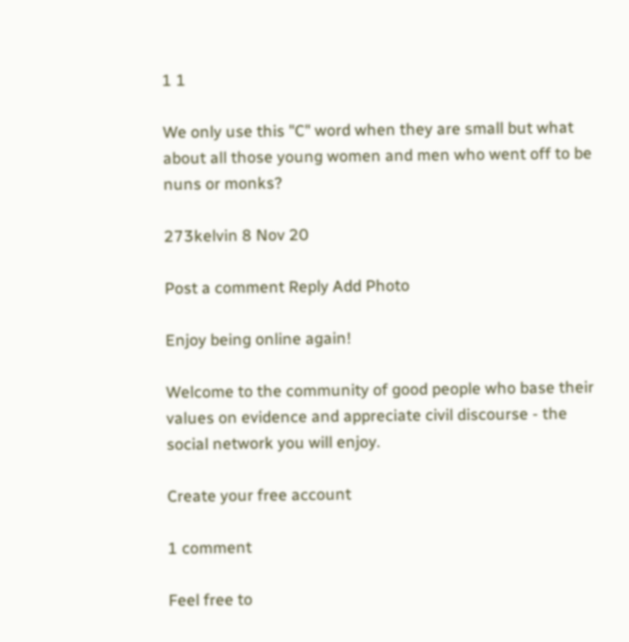1 1

We only use this "C" word when they are small but what about all those young women and men who went off to be nuns or monks?

273kelvin 8 Nov 20

Post a comment Reply Add Photo

Enjoy being online again!

Welcome to the community of good people who base their values on evidence and appreciate civil discourse - the social network you will enjoy.

Create your free account

1 comment

Feel free to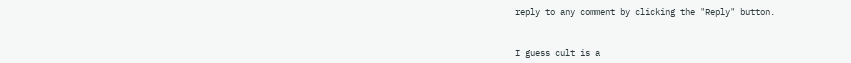reply to any comment by clicking the "Reply" button.


I guess cult is a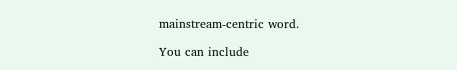mainstream-centric word.

You can include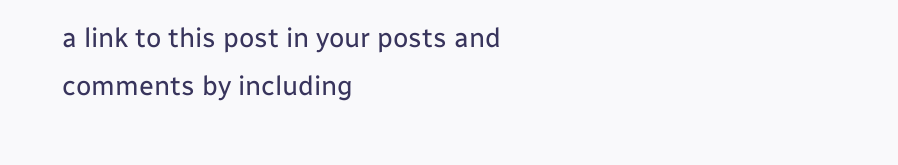a link to this post in your posts and comments by including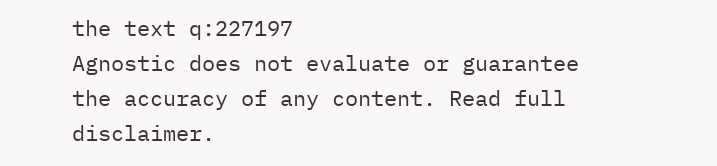the text q:227197
Agnostic does not evaluate or guarantee the accuracy of any content. Read full disclaimer.